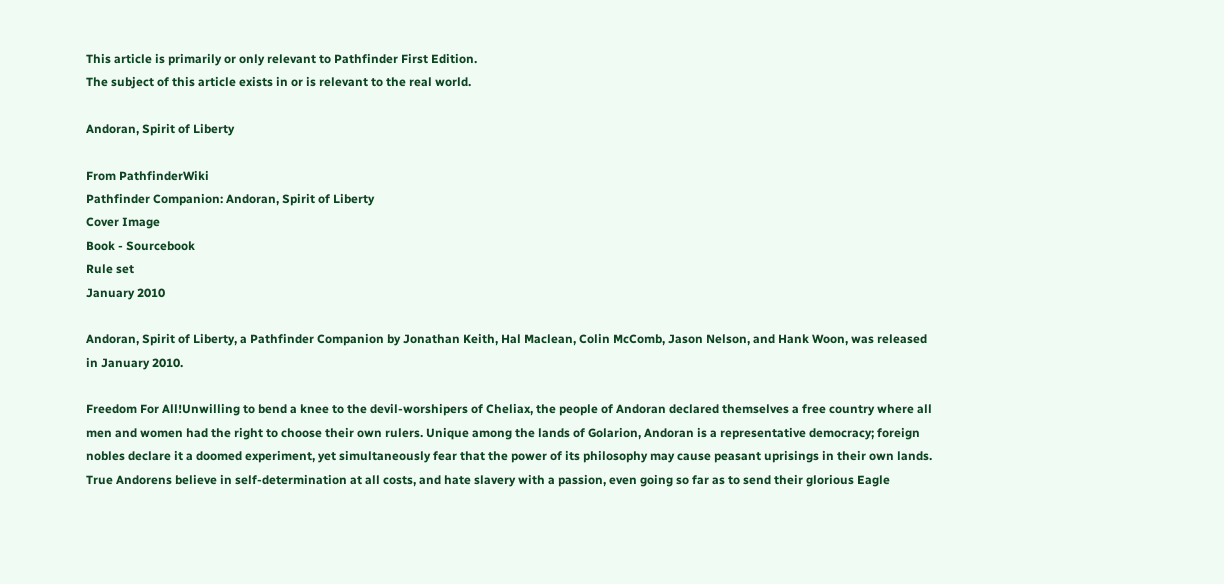This article is primarily or only relevant to Pathfinder First Edition.
The subject of this article exists in or is relevant to the real world.

Andoran, Spirit of Liberty

From PathfinderWiki
Pathfinder Companion: Andoran, Spirit of Liberty
Cover Image
Book - Sourcebook
Rule set
January 2010

Andoran, Spirit of Liberty, a Pathfinder Companion by Jonathan Keith, Hal Maclean, Colin McComb, Jason Nelson, and Hank Woon, was released in January 2010.

Freedom For All!Unwilling to bend a knee to the devil-worshipers of Cheliax, the people of Andoran declared themselves a free country where all men and women had the right to choose their own rulers. Unique among the lands of Golarion, Andoran is a representative democracy; foreign nobles declare it a doomed experiment, yet simultaneously fear that the power of its philosophy may cause peasant uprisings in their own lands. True Andorens believe in self-determination at all costs, and hate slavery with a passion, even going so far as to send their glorious Eagle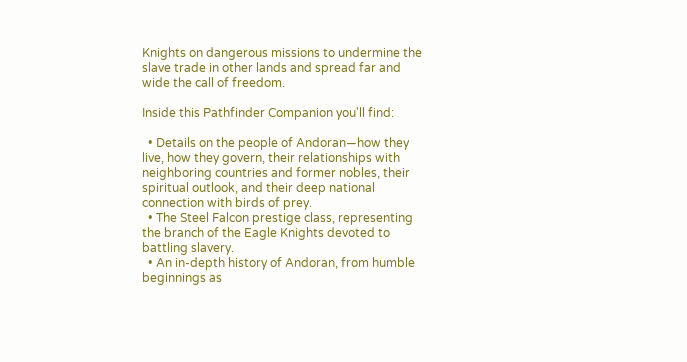Knights on dangerous missions to undermine the slave trade in other lands and spread far and wide the call of freedom.

Inside this Pathfinder Companion you'll find:

  • Details on the people of Andoran—how they live, how they govern, their relationships with neighboring countries and former nobles, their spiritual outlook, and their deep national connection with birds of prey.
  • The Steel Falcon prestige class, representing the branch of the Eagle Knights devoted to battling slavery.
  • An in-depth history of Andoran, from humble beginnings as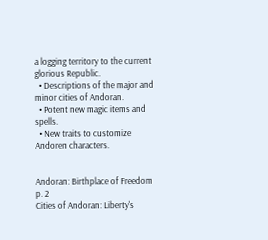a logging territory to the current glorious Republic.
  • Descriptions of the major and minor cities of Andoran.
  • Potent new magic items and spells.
  • New traits to customize Andoren characters.


Andoran: Birthplace of Freedom
p. 2
Cities of Andoran: Liberty's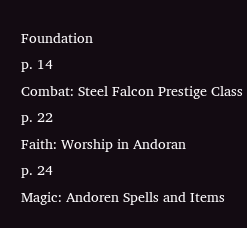Foundation
p. 14
Combat: Steel Falcon Prestige Class
p. 22
Faith: Worship in Andoran
p. 24
Magic: Andoren Spells and Items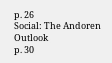p. 26
Social: The Andoren Outlook
p. 30